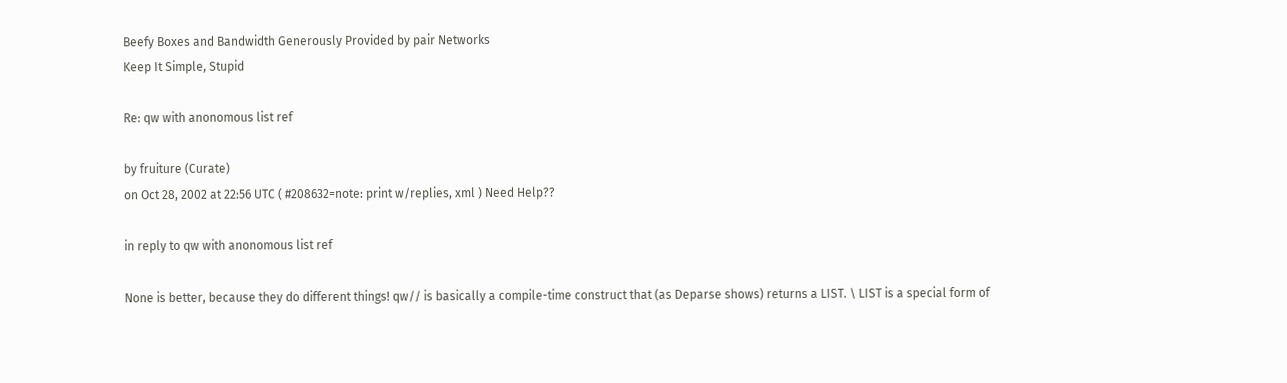Beefy Boxes and Bandwidth Generously Provided by pair Networks
Keep It Simple, Stupid

Re: qw with anonomous list ref

by fruiture (Curate)
on Oct 28, 2002 at 22:56 UTC ( #208632=note: print w/replies, xml ) Need Help??

in reply to qw with anonomous list ref

None is better, because they do different things! qw// is basically a compile-time construct that (as Deparse shows) returns a LIST. \ LIST is a special form of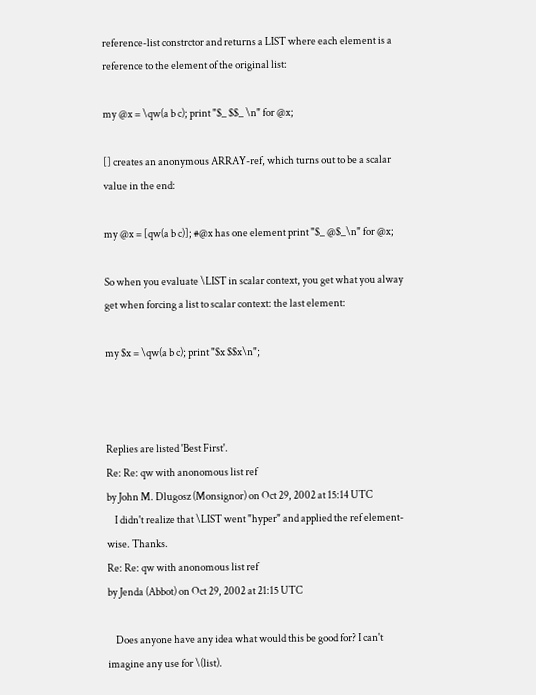reference-list constrctor and returns a LIST where each element is a reference to the element of the original list:

my @x = \qw(a b c); print "$_ $$_ \n" for @x;

[] creates an anonymous ARRAY-ref, which turns out to be a scalar value in the end:

my @x = [qw(a b c)]; #@x has one element print "$_ @$_\n" for @x;

So when you evaluate \LIST in scalar context, you get what you alway get when forcing a list to scalar context: the last element:

my $x = \qw(a b c); print "$x $$x\n";



Replies are listed 'Best First'.
Re: Re: qw with anonomous list ref
by John M. Dlugosz (Monsignor) on Oct 29, 2002 at 15:14 UTC
    I didn't realize that \LIST went "hyper" and applied the ref element-wise. Thanks.
Re: Re: qw with anonomous list ref
by Jenda (Abbot) on Oct 29, 2002 at 21:15 UTC

    Does anyone have any idea what would this be good for? I can't imagine any use for \(list).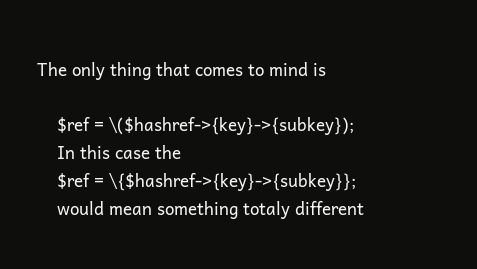The only thing that comes to mind is

    $ref = \($hashref->{key}->{subkey});
    In this case the
    $ref = \{$hashref->{key}->{subkey}};
    would mean something totaly different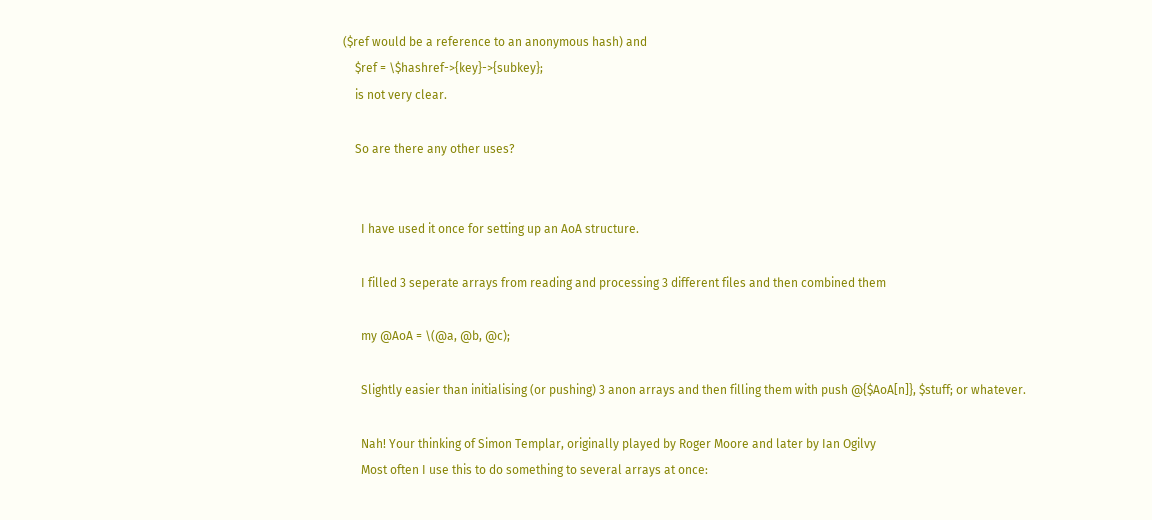($ref would be a reference to an anonymous hash) and
    $ref = \$hashref->{key}->{subkey};
    is not very clear.

    So are there any other uses?


      I have used it once for setting up an AoA structure.

      I filled 3 seperate arrays from reading and processing 3 different files and then combined them

      my @AoA = \(@a, @b, @c);

      Slightly easier than initialising (or pushing) 3 anon arrays and then filling them with push @{$AoA[n]}, $stuff; or whatever.

      Nah! Your thinking of Simon Templar, originally played by Roger Moore and later by Ian Ogilvy
      Most often I use this to do something to several arrays at once: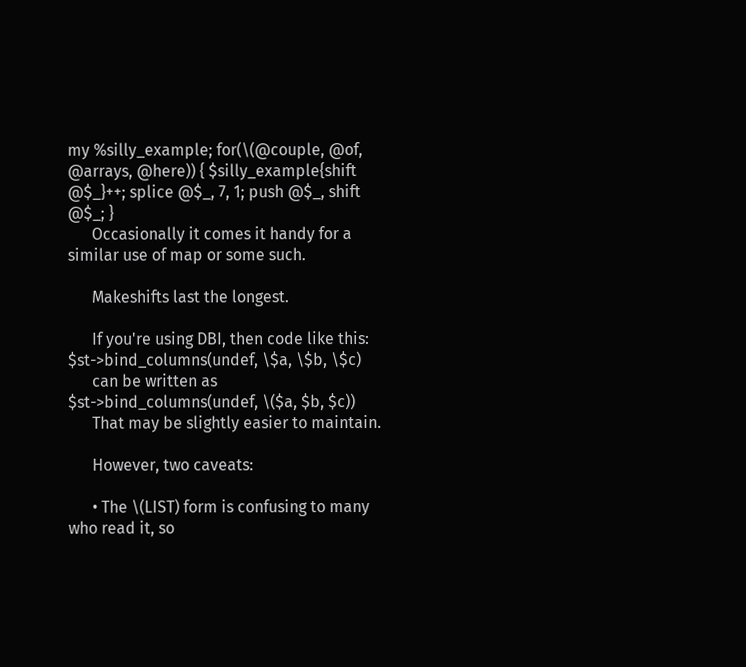my %silly_example; for(\(@couple, @of, @arrays, @here)) { $silly_example{shift @$_}++; splice @$_, 7, 1; push @$_, shift @$_; }
      Occasionally it comes it handy for a similar use of map or some such.

      Makeshifts last the longest.

      If you're using DBI, then code like this:   $st->bind_columns(undef, \$a, \$b, \$c)
      can be written as   $st->bind_columns(undef, \($a, $b, $c))
      That may be slightly easier to maintain.

      However, two caveats:

      • The \(LIST) form is confusing to many who read it, so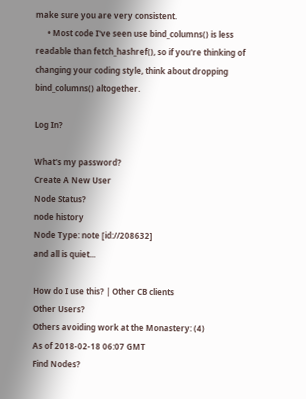make sure you are very consistent.
      • Most code I've seen use bind_columns() is less readable than fetch_hashref(), so if you're thinking of changing your coding style, think about dropping bind_columns() altogether.

Log In?

What's my password?
Create A New User
Node Status?
node history
Node Type: note [id://208632]
and all is quiet...

How do I use this? | Other CB clients
Other Users?
Others avoiding work at the Monastery: (4)
As of 2018-02-18 06:07 GMT
Find Nodes?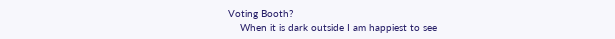Voting Booth?
    When it is dark outside I am happiest to see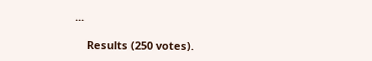...

    Results (250 votes).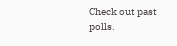Check out past polls.